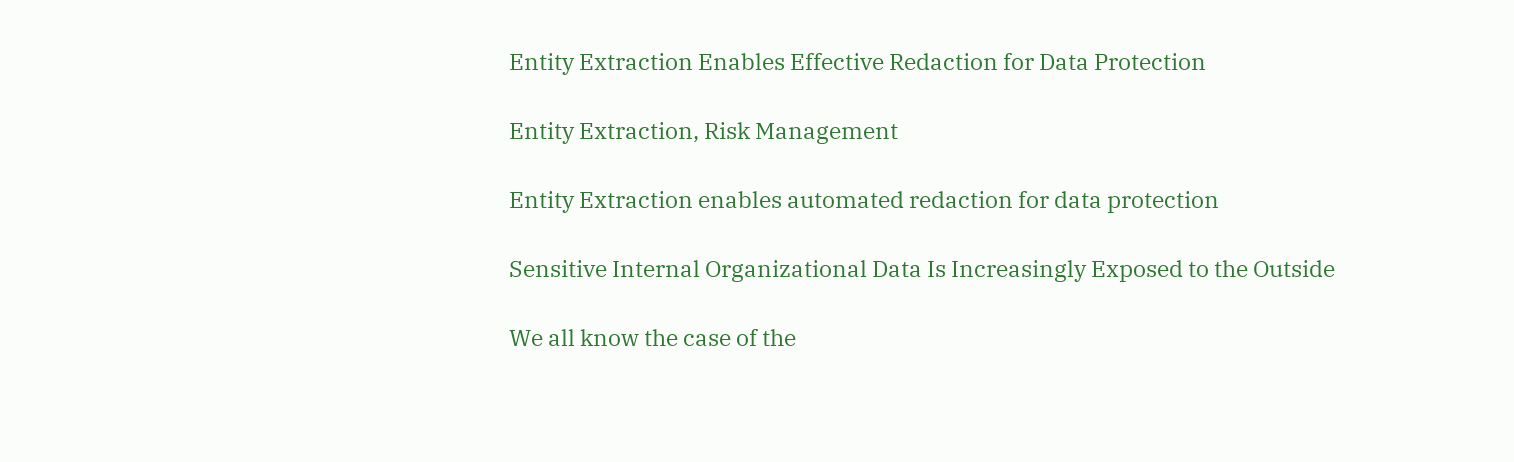Entity Extraction Enables Effective Redaction for Data Protection

Entity Extraction, Risk Management

Entity Extraction enables automated redaction for data protection

Sensitive Internal Organizational Data Is Increasingly Exposed to the Outside

We all know the case of the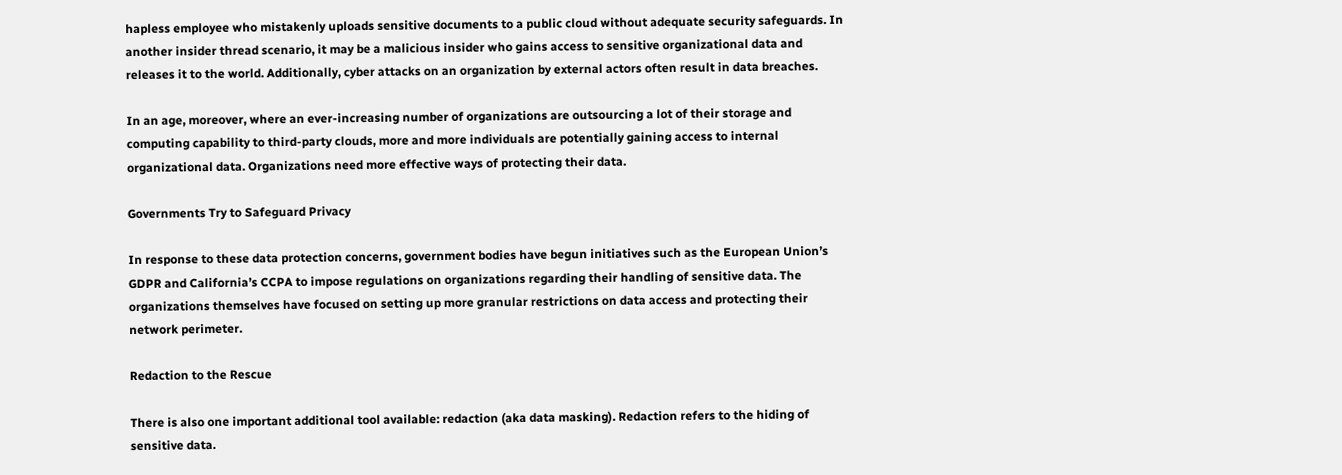hapless employee who mistakenly uploads sensitive documents to a public cloud without adequate security safeguards. In another insider thread scenario, it may be a malicious insider who gains access to sensitive organizational data and releases it to the world. Additionally, cyber attacks on an organization by external actors often result in data breaches.

In an age, moreover, where an ever-increasing number of organizations are outsourcing a lot of their storage and computing capability to third-party clouds, more and more individuals are potentially gaining access to internal organizational data. Organizations need more effective ways of protecting their data.

Governments Try to Safeguard Privacy

In response to these data protection concerns, government bodies have begun initiatives such as the European Union’s GDPR and California’s CCPA to impose regulations on organizations regarding their handling of sensitive data. The organizations themselves have focused on setting up more granular restrictions on data access and protecting their network perimeter.

Redaction to the Rescue

There is also one important additional tool available: redaction (aka data masking). Redaction refers to the hiding of sensitive data.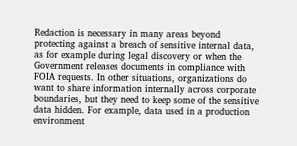Redaction is necessary in many areas beyond protecting against a breach of sensitive internal data, as for example during legal discovery or when the Government releases documents in compliance with FOIA requests. In other situations, organizations do want to share information internally across corporate boundaries, but they need to keep some of the sensitive data hidden. For example, data used in a production environment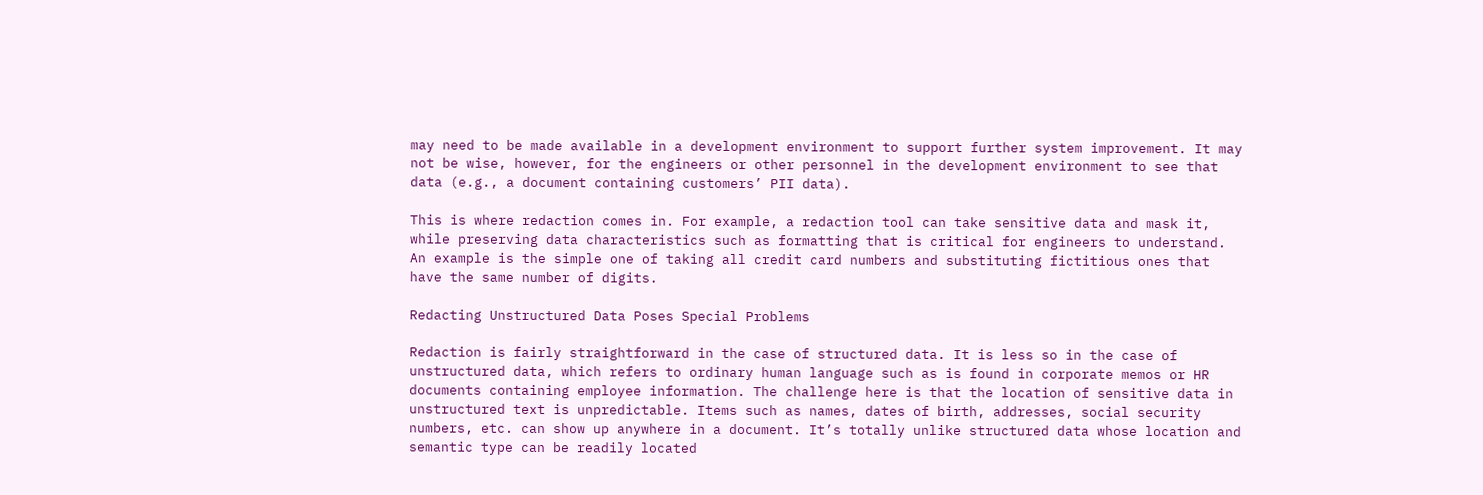may need to be made available in a development environment to support further system improvement. It may not be wise, however, for the engineers or other personnel in the development environment to see that data (e.g., a document containing customers’ PII data).

This is where redaction comes in. For example, a redaction tool can take sensitive data and mask it, while preserving data characteristics such as formatting that is critical for engineers to understand. An example is the simple one of taking all credit card numbers and substituting fictitious ones that have the same number of digits.

Redacting Unstructured Data Poses Special Problems

Redaction is fairly straightforward in the case of structured data. It is less so in the case of unstructured data, which refers to ordinary human language such as is found in corporate memos or HR documents containing employee information. The challenge here is that the location of sensitive data in unstructured text is unpredictable. Items such as names, dates of birth, addresses, social security numbers, etc. can show up anywhere in a document. It’s totally unlike structured data whose location and semantic type can be readily located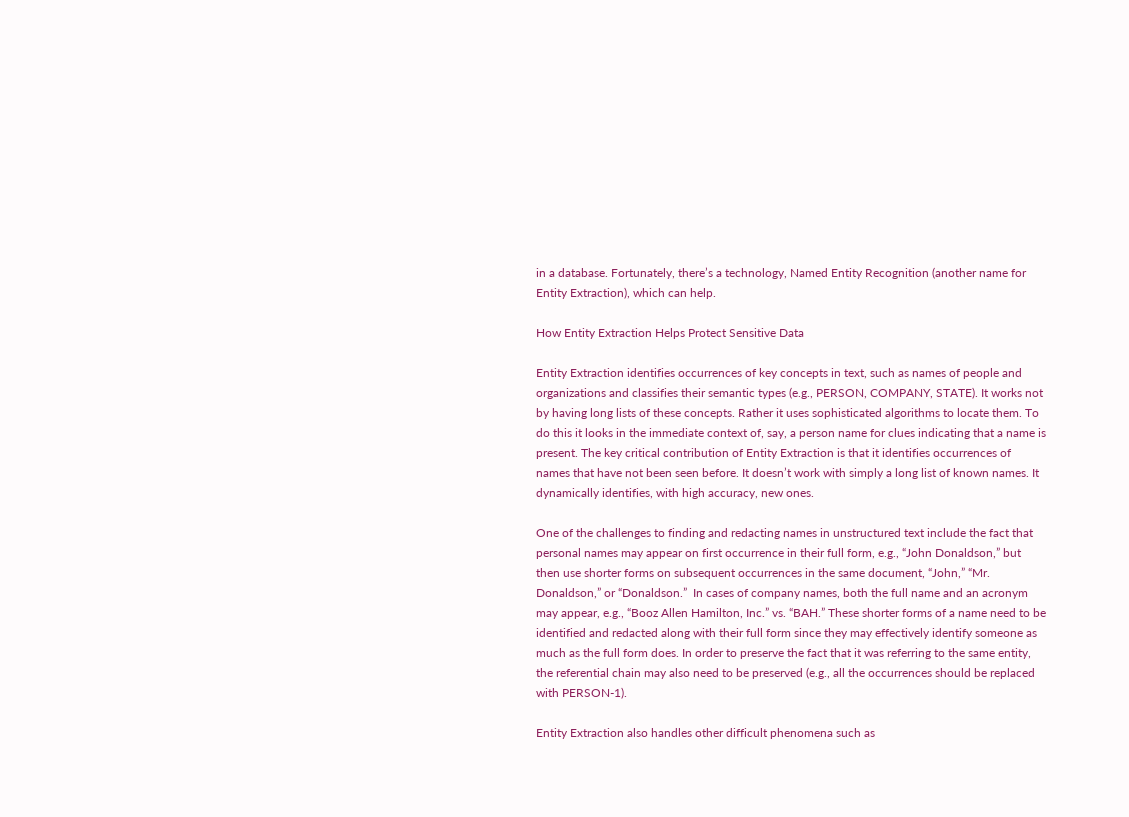in a database. Fortunately, there’s a technology, Named Entity Recognition (another name for Entity Extraction), which can help.

How Entity Extraction Helps Protect Sensitive Data

Entity Extraction identifies occurrences of key concepts in text, such as names of people and organizations and classifies their semantic types (e.g., PERSON, COMPANY, STATE). It works not by having long lists of these concepts. Rather it uses sophisticated algorithms to locate them. To do this it looks in the immediate context of, say, a person name for clues indicating that a name is present. The key critical contribution of Entity Extraction is that it identifies occurrences of names that have not been seen before. It doesn’t work with simply a long list of known names. It dynamically identifies, with high accuracy, new ones.

One of the challenges to finding and redacting names in unstructured text include the fact that personal names may appear on first occurrence in their full form, e.g., “John Donaldson,” but then use shorter forms on subsequent occurrences in the same document, “John,” “Mr. Donaldson,” or “Donaldson.”  In cases of company names, both the full name and an acronym may appear, e.g., “Booz Allen Hamilton, Inc.” vs. “BAH.” These shorter forms of a name need to be identified and redacted along with their full form since they may effectively identify someone as much as the full form does. In order to preserve the fact that it was referring to the same entity, the referential chain may also need to be preserved (e.g., all the occurrences should be replaced with PERSON-1).

Entity Extraction also handles other difficult phenomena such as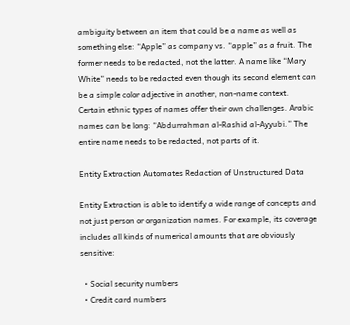ambiguity between an item that could be a name as well as something else: “Apple” as company vs. “apple” as a fruit. The former needs to be redacted, not the latter. A name like “Mary White” needs to be redacted even though its second element can be a simple color adjective in another, non-name context. Certain ethnic types of names offer their own challenges. Arabic names can be long: “Abdurrahman al-Rashid al-Ayyubi.” The entire name needs to be redacted, not parts of it.

Entity Extraction Automates Redaction of Unstructured Data

Entity Extraction is able to identify a wide range of concepts and not just person or organization names. For example, its coverage includes all kinds of numerical amounts that are obviously sensitive:

  • Social security numbers
  • Credit card numbers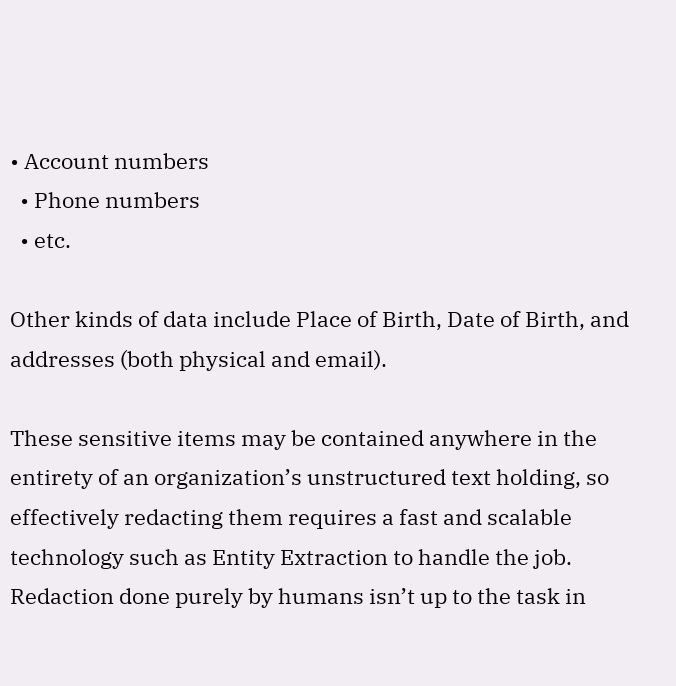• Account numbers
  • Phone numbers
  • etc.

Other kinds of data include Place of Birth, Date of Birth, and addresses (both physical and email).

These sensitive items may be contained anywhere in the entirety of an organization’s unstructured text holding, so effectively redacting them requires a fast and scalable technology such as Entity Extraction to handle the job. Redaction done purely by humans isn’t up to the task in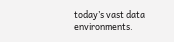today’s vast data environments.